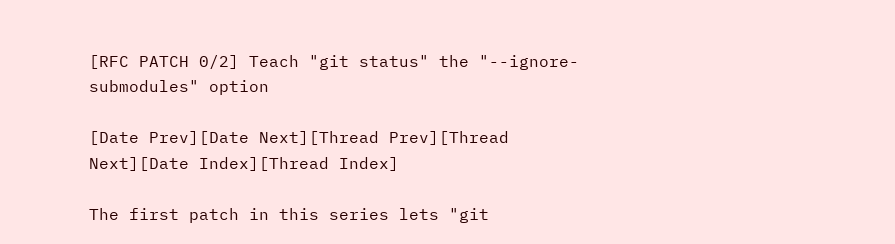[RFC PATCH 0/2] Teach "git status" the "--ignore-submodules" option

[Date Prev][Date Next][Thread Prev][Thread Next][Date Index][Thread Index]

The first patch in this series lets "git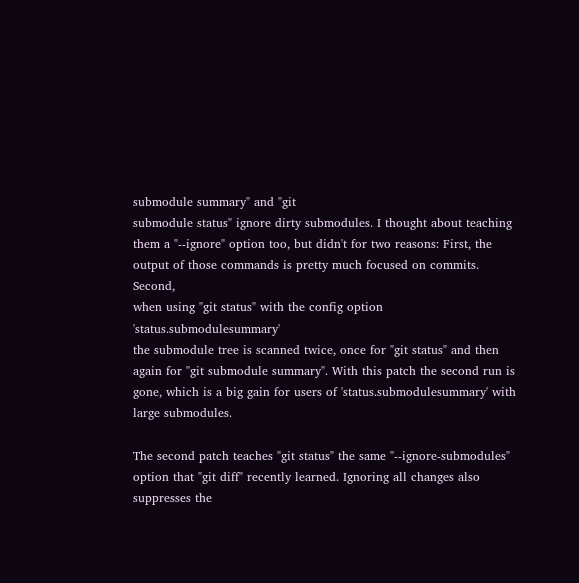submodule summary" and "git
submodule status" ignore dirty submodules. I thought about teaching
them a "--ignore" option too, but didn't for two reasons: First, the
output of those commands is pretty much focused on commits. Second,
when using "git status" with the config option 'status.submodulesummary'
the submodule tree is scanned twice, once for "git status" and then
again for "git submodule summary". With this patch the second run is
gone, which is a big gain for users of 'status.submodulesummary' with
large submodules.

The second patch teaches "git status" the same "--ignore-submodules"
option that "git diff" recently learned. Ignoring all changes also
suppresses the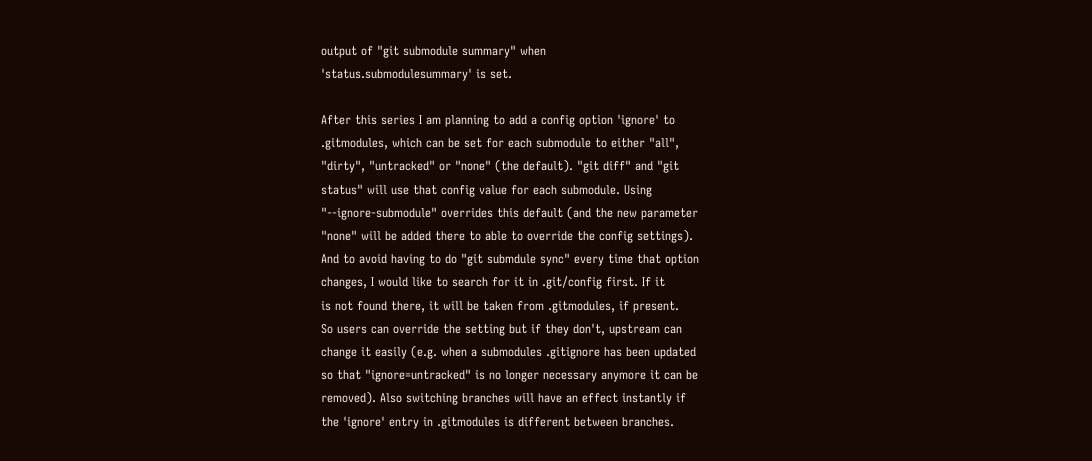output of "git submodule summary" when
'status.submodulesummary' is set.

After this series I am planning to add a config option 'ignore' to
.gitmodules, which can be set for each submodule to either "all",
"dirty", "untracked" or "none" (the default). "git diff" and "git
status" will use that config value for each submodule. Using
"--ignore-submodule" overrides this default (and the new parameter
"none" will be added there to able to override the config settings).
And to avoid having to do "git submdule sync" every time that option
changes, I would like to search for it in .git/config first. If it
is not found there, it will be taken from .gitmodules, if present.
So users can override the setting but if they don't, upstream can
change it easily (e.g. when a submodules .gitignore has been updated
so that "ignore=untracked" is no longer necessary anymore it can be
removed). Also switching branches will have an effect instantly if
the 'ignore' entry in .gitmodules is different between branches.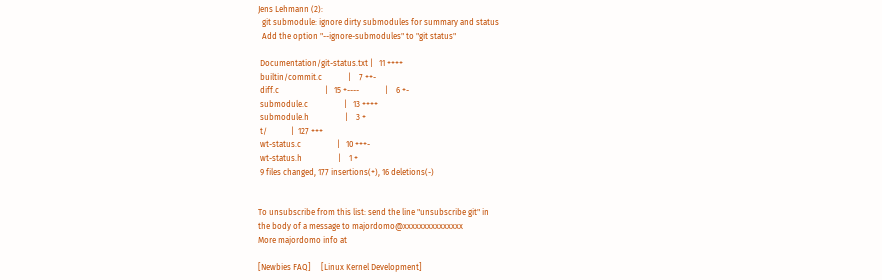Jens Lehmann (2):
  git submodule: ignore dirty submodules for summary and status
  Add the option "--ignore-submodules" to "git status"

 Documentation/git-status.txt |   11 ++++
 builtin/commit.c             |    7 ++-
 diff.c                       |   15 +----             |    6 +-
 submodule.c                  |   13 ++++
 submodule.h                  |    3 +
 t/            |  127 +++
 wt-status.c                  |   10 +++-
 wt-status.h                  |    1 +
 9 files changed, 177 insertions(+), 16 deletions(-)


To unsubscribe from this list: send the line "unsubscribe git" in
the body of a message to majordomo@xxxxxxxxxxxxxxx
More majordomo info at

[Newbies FAQ]     [Linux Kernel Development]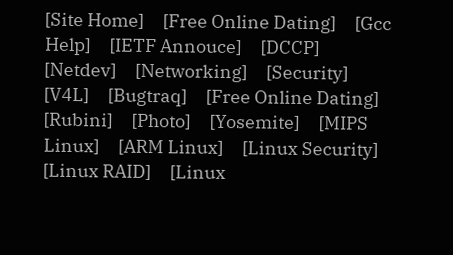[Site Home]     [Free Online Dating]     [Gcc Help]     [IETF Annouce]     [DCCP]     [Netdev]     [Networking]     [Security]     [V4L]     [Bugtraq]     [Free Online Dating]     [Rubini]     [Photo]     [Yosemite]     [MIPS Linux]     [ARM Linux]     [Linux Security]     [Linux RAID]     [Linux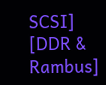SCSI]     [DDR & Rambus]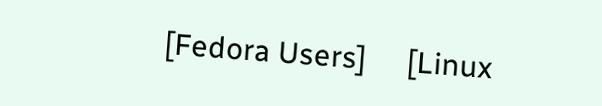[Fedora Users]     [Linux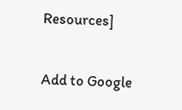Resources]

Add to Google